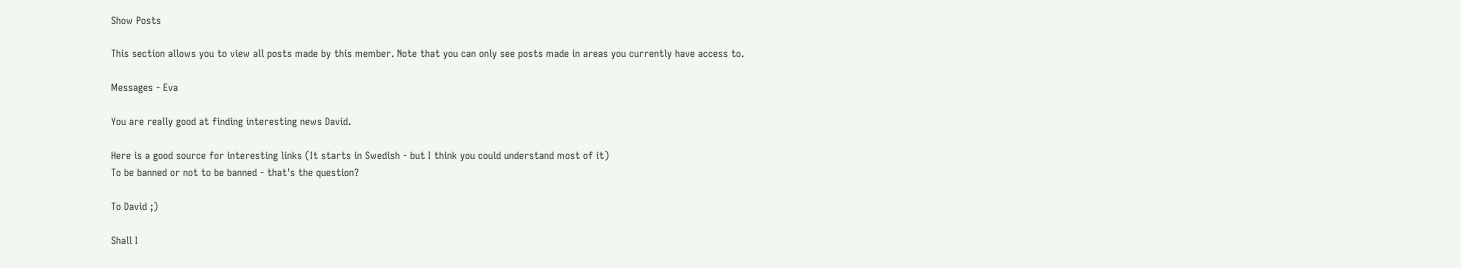Show Posts

This section allows you to view all posts made by this member. Note that you can only see posts made in areas you currently have access to.

Messages - Eva

You are really good at finding interesting news David.

Here is a good source for interesting links (It starts in Swedish - but I think you could understand most of it)
To be banned or not to be banned - that's the question?

To David ;)

Shall I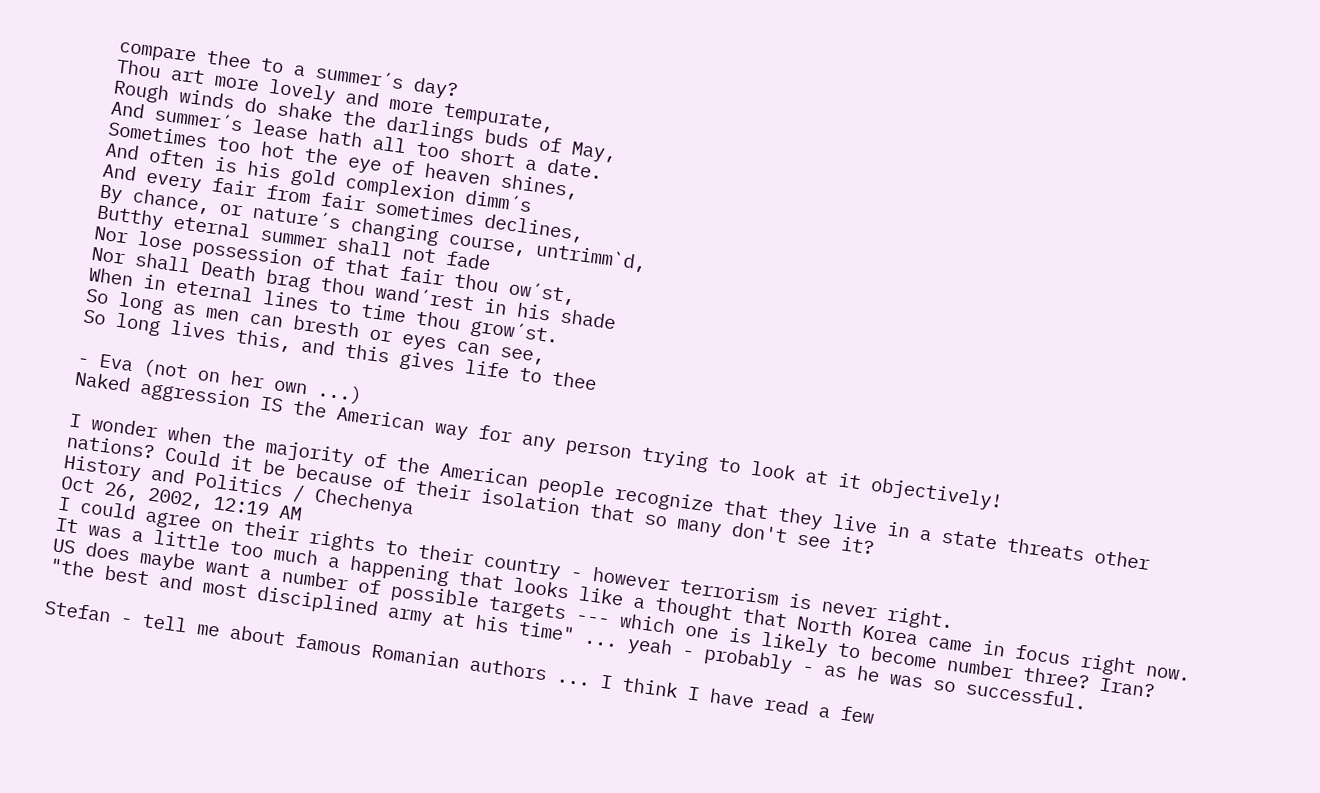compare thee to a summer´s day?
Thou art more lovely and more tempurate,
Rough winds do shake the darlings buds of May,
And summer´s lease hath all too short a date.
Sometimes too hot the eye of heaven shines,
And often is his gold complexion dimm´s
And every fair from fair sometimes declines,
By chance, or nature´s changing course, untrimm`d,
Butthy eternal summer shall not fade
Nor lose possession of that fair thou ow´st,
Nor shall Death brag thou wand´rest in his shade
When in eternal lines to time thou grow´st.
So long as men can bresth or eyes can see,
So long lives this, and this gives life to thee

- Eva (not on her own ...)
Naked aggression IS the American way for any person trying to look at it objectively!

I wonder when the majority of the American people recognize that they live in a state threats other nations? Could it be because of their isolation that so many don't see it?
History and Politics / Chechenya
Oct 26, 2002, 12:19 AM
I could agree on their rights to their country - however terrorism is never right.
It was a little too much a happening that looks like a thought that North Korea came in focus right now. US does maybe want a number of possible targets --- which one is likely to become number three? Iran?
"the best and most disciplined army at his time" ... yeah - probably - as he was so successful.

Stefan - tell me about famous Romanian authors ... I think I have read a few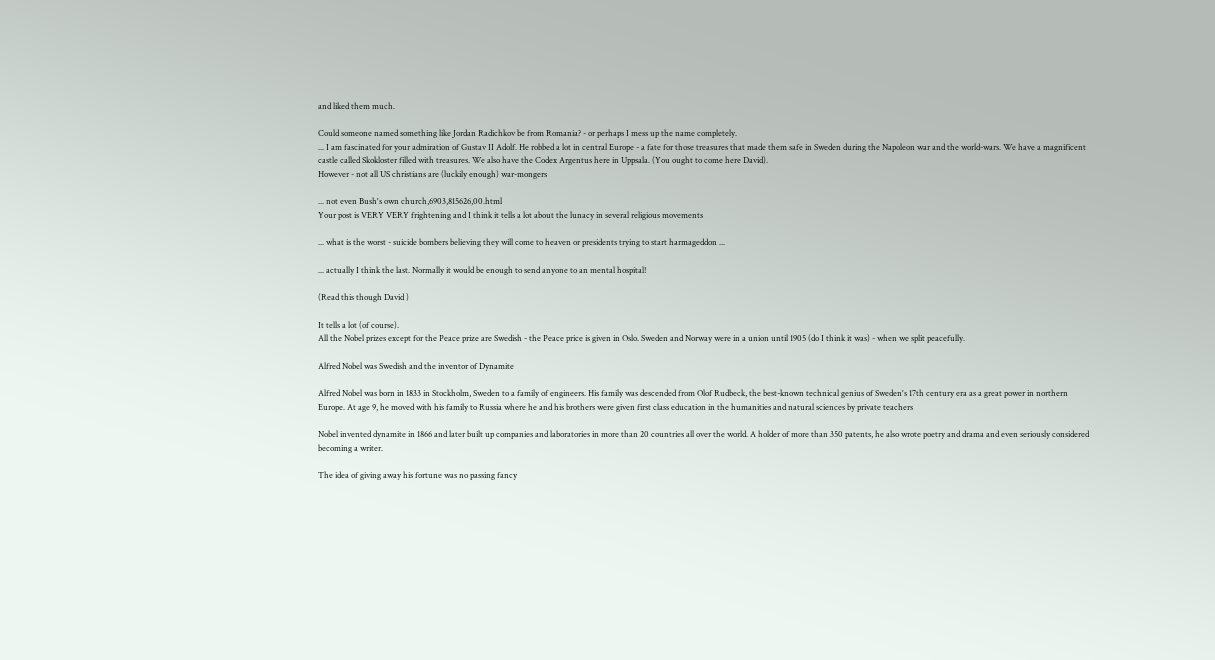and liked them much.

Could someone named something like Jordan Radichkov be from Romania? - or perhaps I mess up the name completely.
... I am fascinated for your admiration of Gustav II Adolf. He robbed a lot in central Europe - a fate for those treasures that made them safe in Sweden during the Napoleon war and the world-wars. We have a magnificent castle called Skokloster filled with treasures. We also have the Codex Argentus here in Uppsala. (You ought to come here David).
However - not all US christians are (luckily enough) war-mongers

... not even Bush's own church,6903,815626,00.html
Your post is VERY VERY frightening and I think it tells a lot about the lunacy in several religious movements

... what is the worst - suicide bombers believing they will come to heaven or presidents trying to start harmageddon ...

... actually I think the last. Normally it would be enough to send anyone to an mental hospital!

(Read this though David )

It tells a lot (of course).
All the Nobel prizes except for the Peace prize are Swedish - the Peace price is given in Oslo. Sweden and Norway were in a union until 1905 (do I think it was) - when we split peacefully.

Alfred Nobel was Swedish and the inventor of Dynamite

Alfred Nobel was born in 1833 in Stockholm, Sweden to a family of engineers. His family was descended from Olof Rudbeck, the best-known technical genius of Sweden's 17th century era as a great power in northern Europe. At age 9, he moved with his family to Russia where he and his brothers were given first class education in the humanities and natural sciences by private teachers

Nobel invented dynamite in 1866 and later built up companies and laboratories in more than 20 countries all over the world. A holder of more than 350 patents, he also wrote poetry and drama and even seriously considered becoming a writer.

The idea of giving away his fortune was no passing fancy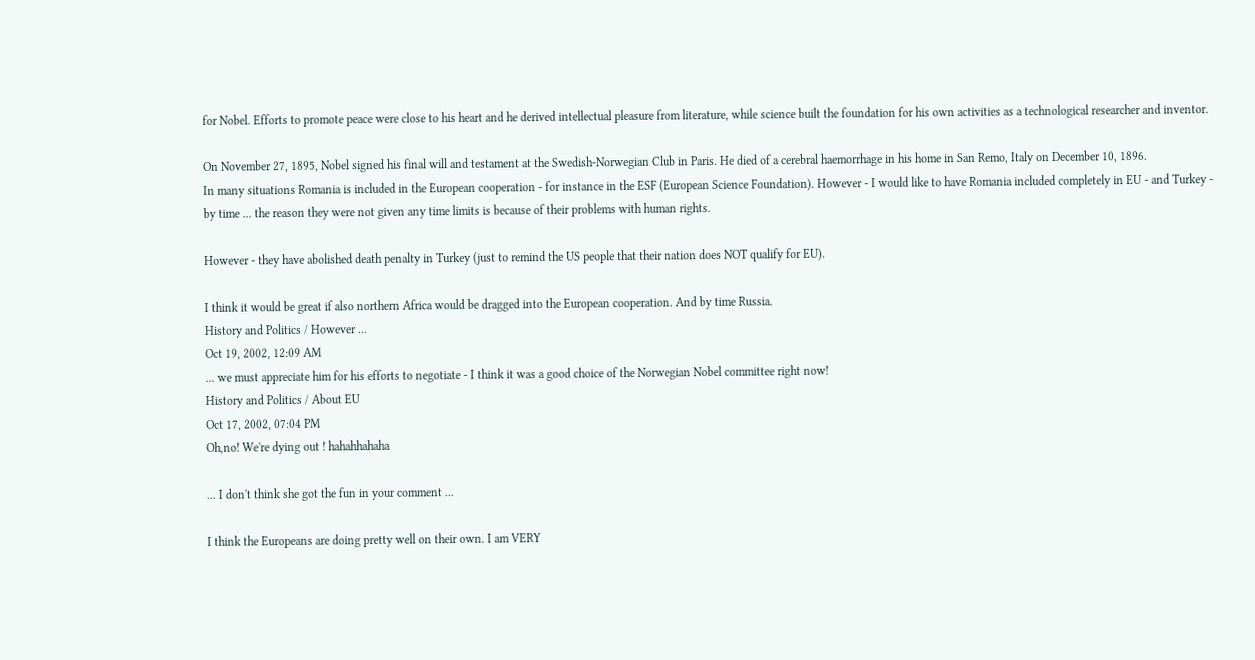for Nobel. Efforts to promote peace were close to his heart and he derived intellectual pleasure from literature, while science built the foundation for his own activities as a technological researcher and inventor.

On November 27, 1895, Nobel signed his final will and testament at the Swedish-Norwegian Club in Paris. He died of a cerebral haemorrhage in his home in San Remo, Italy on December 10, 1896.
In many situations Romania is included in the European cooperation - for instance in the ESF (European Science Foundation). However - I would like to have Romania included completely in EU - and Turkey - by time ... the reason they were not given any time limits is because of their problems with human rights.

However - they have abolished death penalty in Turkey (just to remind the US people that their nation does NOT qualify for EU).

I think it would be great if also northern Africa would be dragged into the European cooperation. And by time Russia.
History and Politics / However ...
Oct 19, 2002, 12:09 AM
... we must appreciate him for his efforts to negotiate - I think it was a good choice of the Norwegian Nobel committee right now!
History and Politics / About EU
Oct 17, 2002, 07:04 PM
Oh,no! We're dying out ! hahahhahaha

... I don't think she got the fun in your comment ...

I think the Europeans are doing pretty well on their own. I am VERY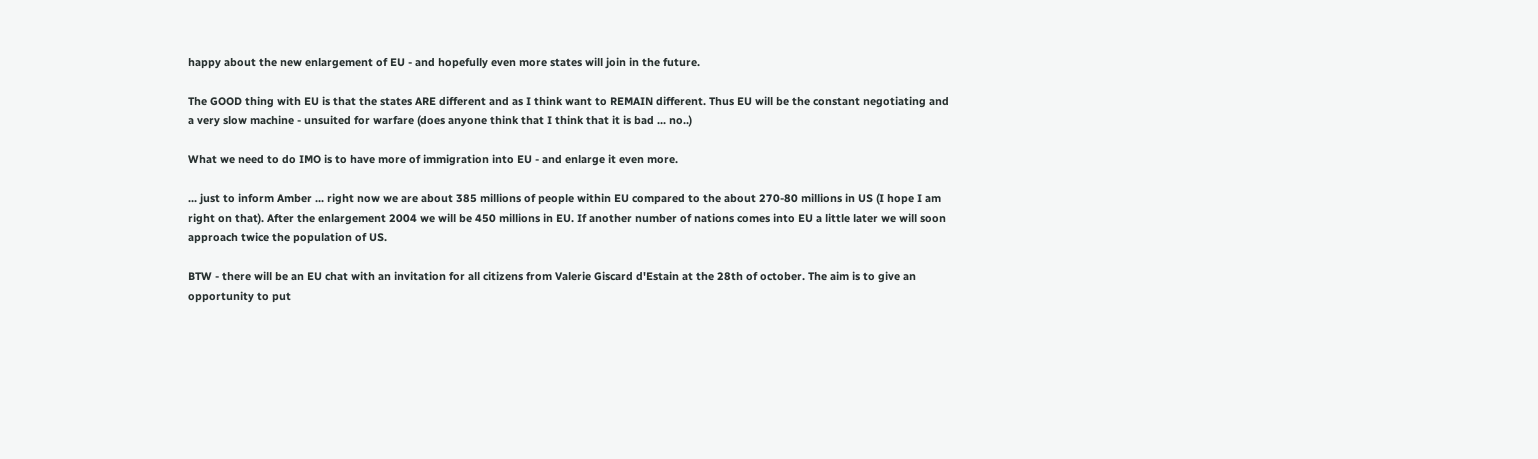happy about the new enlargement of EU - and hopefully even more states will join in the future.

The GOOD thing with EU is that the states ARE different and as I think want to REMAIN different. Thus EU will be the constant negotiating and a very slow machine - unsuited for warfare (does anyone think that I think that it is bad ... no..)

What we need to do IMO is to have more of immigration into EU - and enlarge it even more.

... just to inform Amber ... right now we are about 385 millions of people within EU compared to the about 270-80 millions in US (I hope I am right on that). After the enlargement 2004 we will be 450 millions in EU. If another number of nations comes into EU a little later we will soon approach twice the population of US.

BTW - there will be an EU chat with an invitation for all citizens from Valerie Giscard d'Estain at the 28th of october. The aim is to give an opportunity to put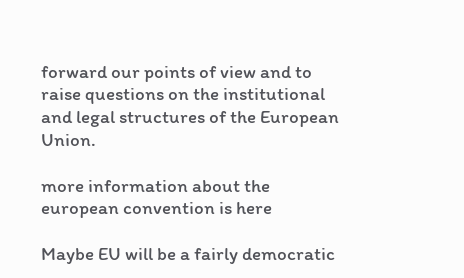forward our points of view and to raise questions on the institutional and legal structures of the European Union.

more information about the european convention is here

Maybe EU will be a fairly democratic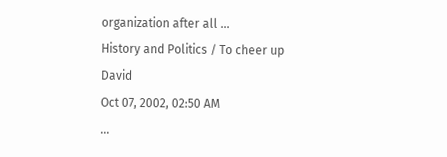organization after all ...
History and Politics / To cheer up David
Oct 07, 2002, 02:50 AM
...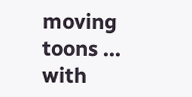moving toons ... with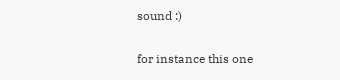sound :)

for instance this one